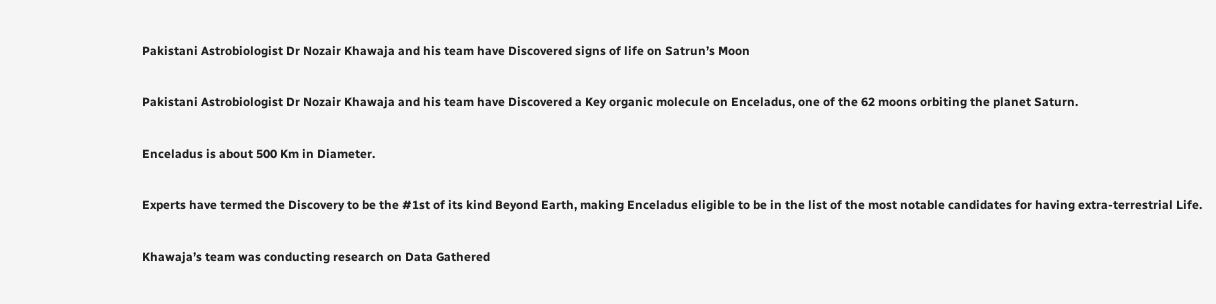Pakistani Astrobiologist Dr Nozair Khawaja and his team have Discovered signs of life on Satrun’s Moon

Pakistani Astrobiologist Dr Nozair Khawaja and his team have Discovered a Key organic molecule on Enceladus, one of the 62 moons orbiting the planet Saturn.

Enceladus is about 500 Km in Diameter.

Experts have termed the Discovery to be the #1st of its kind Beyond Earth, making Enceladus eligible to be in the list of the most notable candidates for having extra-terrestrial Life.

Khawaja’s team was conducting research on Data Gathered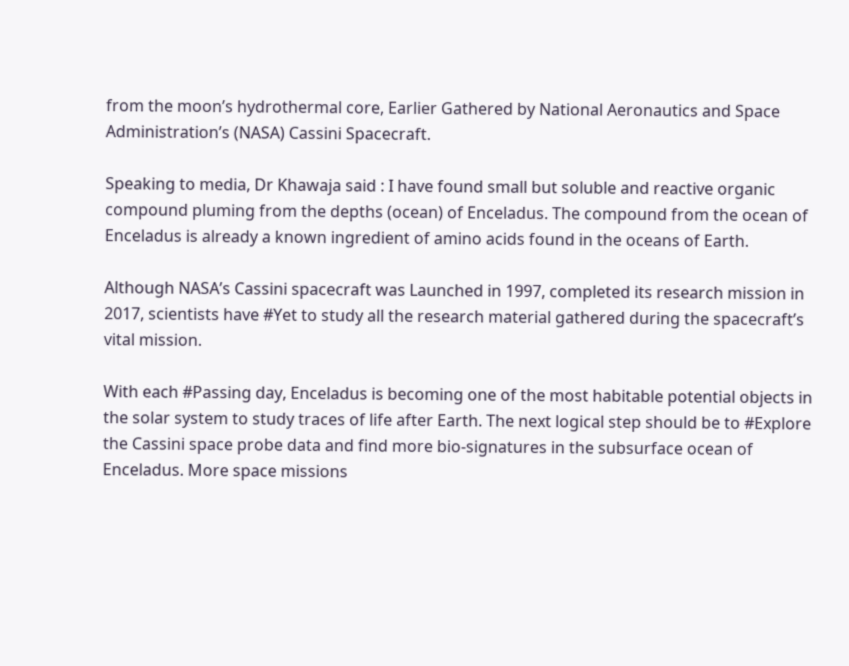from the moon’s hydrothermal core, Earlier Gathered by National Aeronautics and Space Administration’s (NASA) Cassini Spacecraft.

Speaking to media, Dr Khawaja said : I have found small but soluble and reactive organic compound pluming from the depths (ocean) of Enceladus. The compound from the ocean of Enceladus is already a known ingredient of amino acids found in the oceans of Earth.

Although NASA’s Cassini spacecraft was Launched in 1997, completed its research mission in 2017, scientists have #Yet to study all the research material gathered during the spacecraft’s vital mission.

With each #Passing day, Enceladus is becoming one of the most habitable potential objects in the solar system to study traces of life after Earth. The next logical step should be to #Explore the Cassini space probe data and find more bio-signatures in the subsurface ocean of Enceladus. More space missions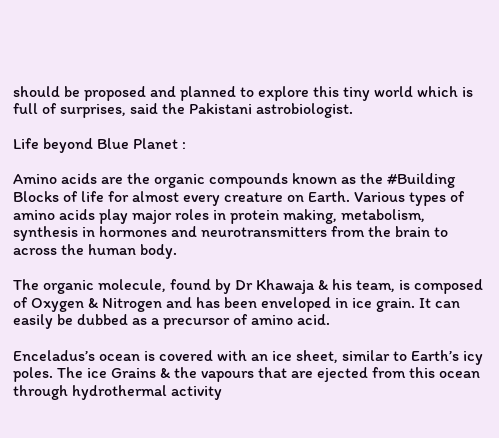should be proposed and planned to explore this tiny world which is full of surprises, said the Pakistani astrobiologist.

Life beyond Blue Planet :

Amino acids are the organic compounds known as the #Building Blocks of life for almost every creature on Earth. Various types of amino acids play major roles in protein making, metabolism, synthesis in hormones and neurotransmitters from the brain to across the human body.

The organic molecule, found by Dr Khawaja & his team, is composed of Oxygen & Nitrogen and has been enveloped in ice grain. It can easily be dubbed as a precursor of amino acid.

Enceladus’s ocean is covered with an ice sheet, similar to Earth’s icy poles. The ice Grains & the vapours that are ejected from this ocean through hydrothermal activity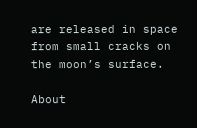are released in space from small cracks on the moon’s surface.

About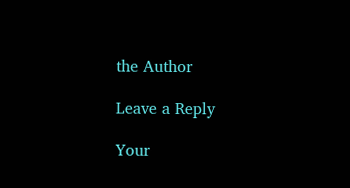the Author

Leave a Reply

Your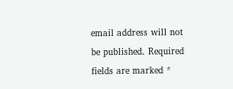email address will not be published. Required fields are marked *